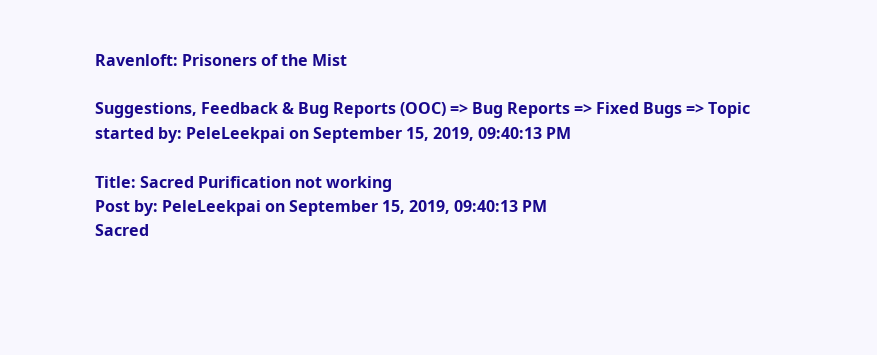Ravenloft: Prisoners of the Mist

Suggestions, Feedback & Bug Reports (OOC) => Bug Reports => Fixed Bugs => Topic started by: PeleLeekpai on September 15, 2019, 09:40:13 PM

Title: Sacred Purification not working
Post by: PeleLeekpai on September 15, 2019, 09:40:13 PM
Sacred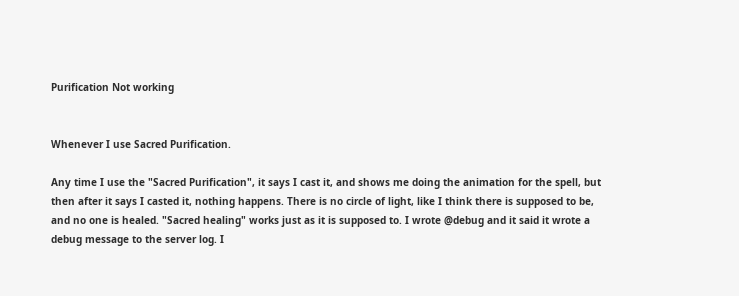Purification Not working


Whenever I use Sacred Purification.

Any time I use the "Sacred Purification", it says I cast it, and shows me doing the animation for the spell, but then after it says I casted it, nothing happens. There is no circle of light, like I think there is supposed to be, and no one is healed. "Sacred healing" works just as it is supposed to. I wrote @debug and it said it wrote a debug message to the server log. I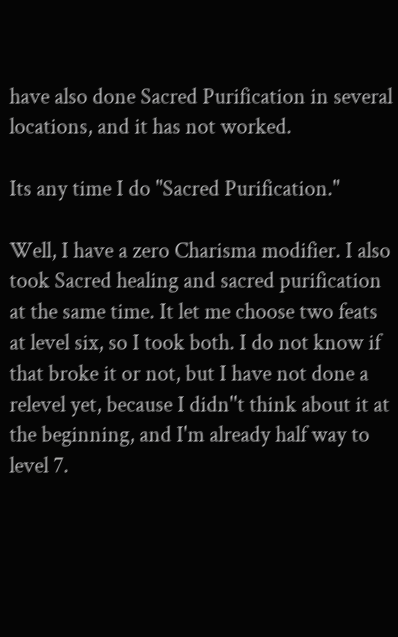have also done Sacred Purification in several locations, and it has not worked.

Its any time I do "Sacred Purification."

Well, I have a zero Charisma modifier. I also took Sacred healing and sacred purification at the same time. It let me choose two feats at level six, so I took both. I do not know if that broke it or not, but I have not done a relevel yet, because I didn''t think about it at the beginning, and I'm already half way to level 7.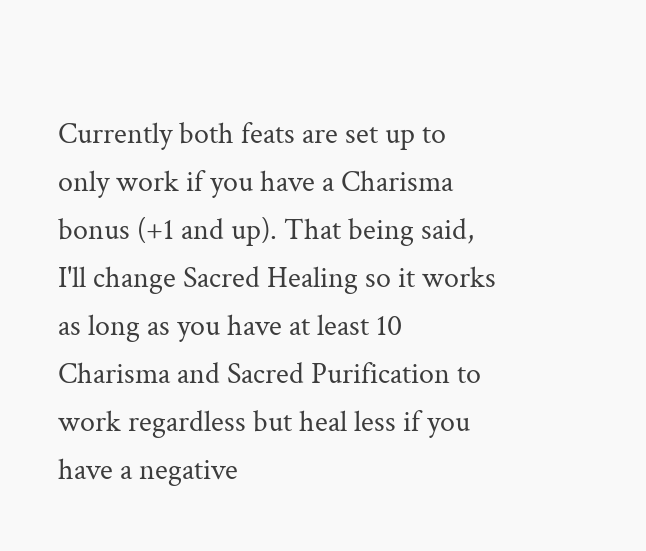Currently both feats are set up to only work if you have a Charisma bonus (+1 and up). That being said, I'll change Sacred Healing so it works as long as you have at least 10 Charisma and Sacred Purification to work regardless but heal less if you have a negative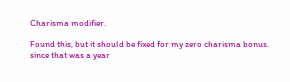Charisma modifier.

Found this, but it should be fixed for my zero charisma bonus. since that was a year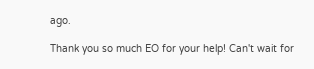ago.

Thank you so much EO for your help! Can't wait for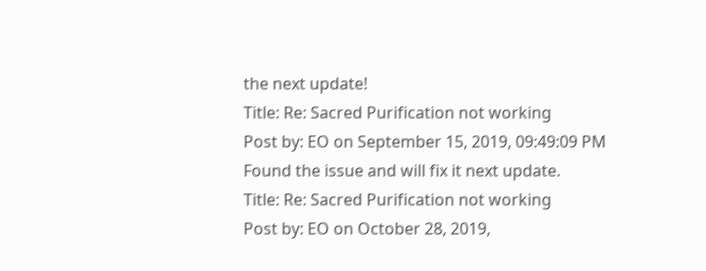the next update!
Title: Re: Sacred Purification not working
Post by: EO on September 15, 2019, 09:49:09 PM
Found the issue and will fix it next update.
Title: Re: Sacred Purification not working
Post by: EO on October 28, 2019,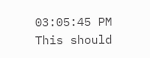03:05:45 PM
This should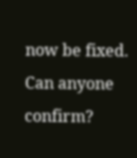now be fixed. Can anyone confirm?